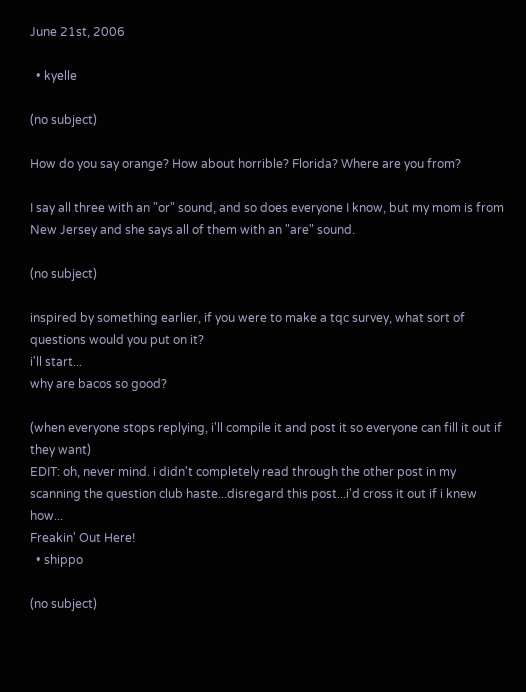June 21st, 2006

  • kyelle

(no subject)

How do you say orange? How about horrible? Florida? Where are you from?

I say all three with an "or" sound, and so does everyone I know, but my mom is from New Jersey and she says all of them with an "are" sound.

(no subject)

inspired by something earlier, if you were to make a tqc survey, what sort of questions would you put on it?
i'll start...
why are bacos so good?

(when everyone stops replying, i'll compile it and post it so everyone can fill it out if they want)
EDIT: oh, never mind. i didn't completely read through the other post in my scanning the question club haste...disregard this post...i'd cross it out if i knew how...
Freakin' Out Here!
  • shippo

(no subject)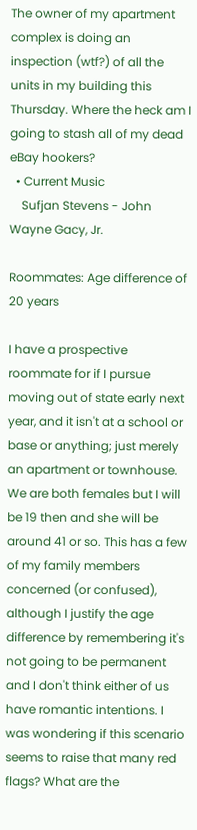The owner of my apartment complex is doing an inspection (wtf?) of all the units in my building this Thursday. Where the heck am I going to stash all of my dead eBay hookers?
  • Current Music
    Sufjan Stevens - John Wayne Gacy, Jr.

Roommates: Age difference of 20 years

I have a prospective roommate for if I pursue moving out of state early next year, and it isn't at a school or base or anything; just merely an apartment or townhouse. We are both females but I will be 19 then and she will be around 41 or so. This has a few of my family members concerned (or confused), although I justify the age difference by remembering it's not going to be permanent and I don't think either of us have romantic intentions. I was wondering if this scenario seems to raise that many red flags? What are the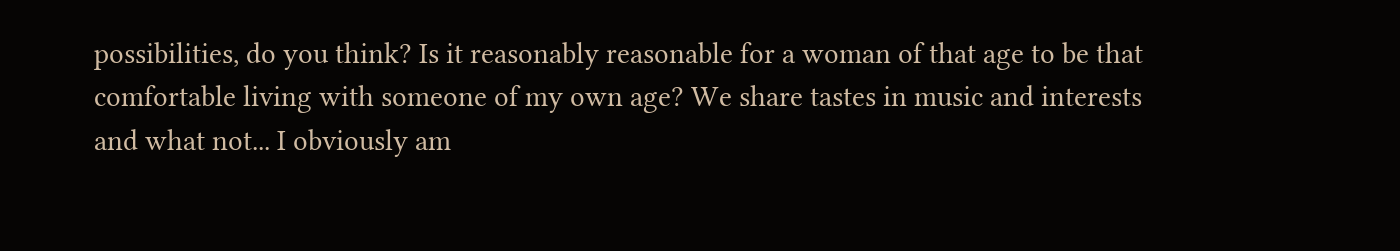possibilities, do you think? Is it reasonably reasonable for a woman of that age to be that comfortable living with someone of my own age? We share tastes in music and interests and what not... I obviously am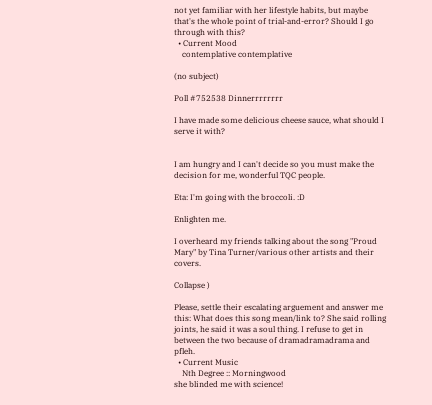not yet familiar with her lifestyle habits, but maybe that's the whole point of trial-and-error? Should I go through with this?
  • Current Mood
    contemplative contemplative

(no subject)

Poll #752538 Dinnerrrrrrrr

I have made some delicious cheese sauce, what should I serve it with?


I am hungry and I can't decide so you must make the decision for me, wonderful TQC people.

Eta: I'm going with the broccoli. :D

Enlighten me.

I overheard my friends talking about the song "Proud Mary" by Tina Turner/various other artists and their covers.

Collapse )

Please, settle their escalating arguement and answer me this: What does this song mean/link to? She said rolling joints, he said it was a soul thing. I refuse to get in between the two because of dramadramadrama and pfleh.
  • Current Music
    Nth Degree :: Morningwood
she blinded me with science!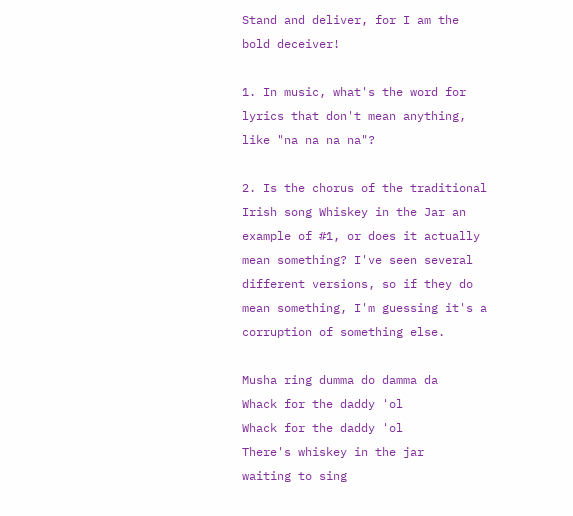Stand and deliver, for I am the bold deceiver!

1. In music, what's the word for lyrics that don't mean anything, like "na na na na"?

2. Is the chorus of the traditional Irish song Whiskey in the Jar an example of #1, or does it actually mean something? I've seen several different versions, so if they do mean something, I'm guessing it's a corruption of something else.

Musha ring dumma do damma da
Whack for the daddy 'ol
Whack for the daddy 'ol
There's whiskey in the jar
waiting to sing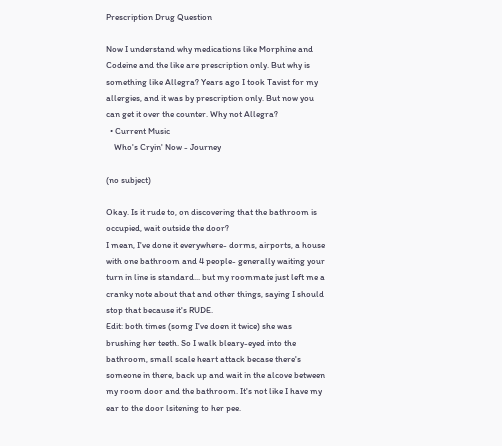Prescription Drug Question

Now I understand why medications like Morphine and Codeine and the like are prescription only. But why is something like Allegra? Years ago I took Tavist for my allergies, and it was by prescription only. But now you can get it over the counter. Why not Allegra?
  • Current Music
    Who's Cryin' Now - Journey

(no subject)

Okay. Is it rude to, on discovering that the bathroom is occupied, wait outside the door?
I mean, I've done it everywhere- dorms, airports, a house with one bathroom and 4 people- generally waiting your turn in line is standard... but my roommate just left me a cranky note about that and other things, saying I should stop that because it's RUDE.
Edit: both times (somg I've doen it twice) she was brushing her teeth. So I walk bleary-eyed into the bathroom, small scale heart attack becase there's someone in there, back up and wait in the alcove between my room door and the bathroom. It's not like I have my ear to the door lsitening to her pee.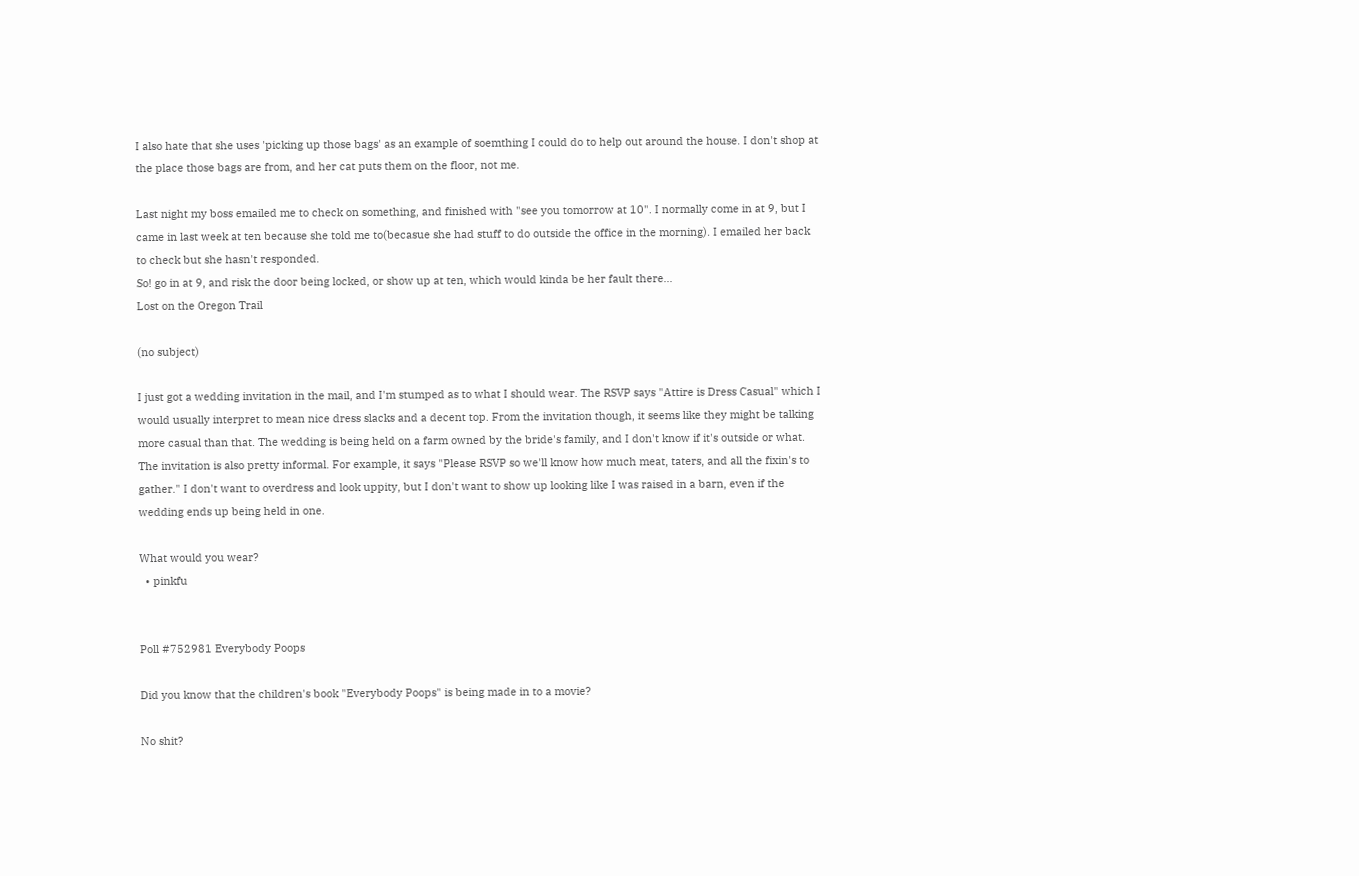I also hate that she uses 'picking up those bags' as an example of soemthing I could do to help out around the house. I don't shop at the place those bags are from, and her cat puts them on the floor, not me.

Last night my boss emailed me to check on something, and finished with "see you tomorrow at 10". I normally come in at 9, but I came in last week at ten because she told me to(becasue she had stuff to do outside the office in the morning). I emailed her back to check but she hasn't responded.
So! go in at 9, and risk the door being locked, or show up at ten, which would kinda be her fault there...
Lost on the Oregon Trail

(no subject)

I just got a wedding invitation in the mail, and I'm stumped as to what I should wear. The RSVP says "Attire is Dress Casual" which I would usually interpret to mean nice dress slacks and a decent top. From the invitation though, it seems like they might be talking more casual than that. The wedding is being held on a farm owned by the bride's family, and I don't know if it's outside or what. The invitation is also pretty informal. For example, it says "Please RSVP so we'll know how much meat, taters, and all the fixin's to gather." I don't want to overdress and look uppity, but I don't want to show up looking like I was raised in a barn, even if the wedding ends up being held in one.

What would you wear?
  • pinkfu


Poll #752981 Everybody Poops

Did you know that the children's book "Everybody Poops" is being made in to a movie?

No shit?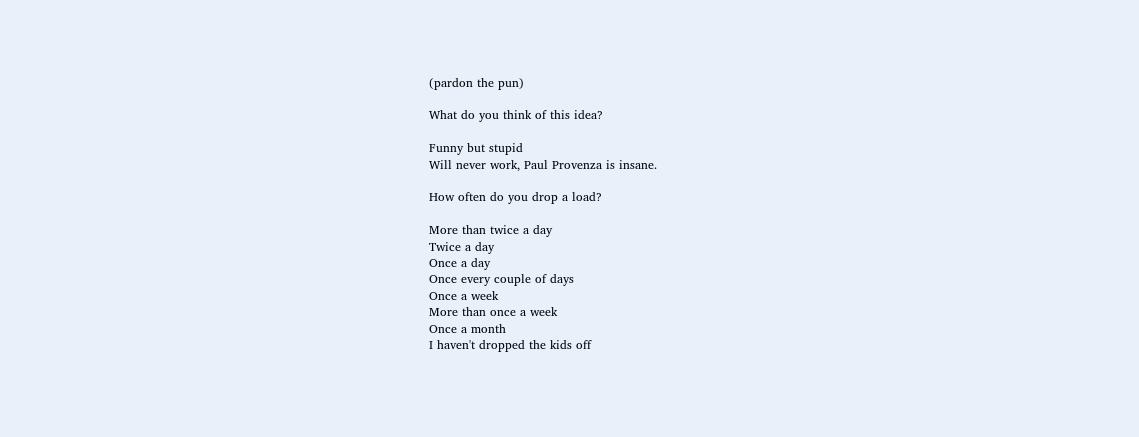(pardon the pun)

What do you think of this idea?

Funny but stupid
Will never work, Paul Provenza is insane.

How often do you drop a load?

More than twice a day
Twice a day
Once a day
Once every couple of days
Once a week
More than once a week
Once a month
I haven't dropped the kids off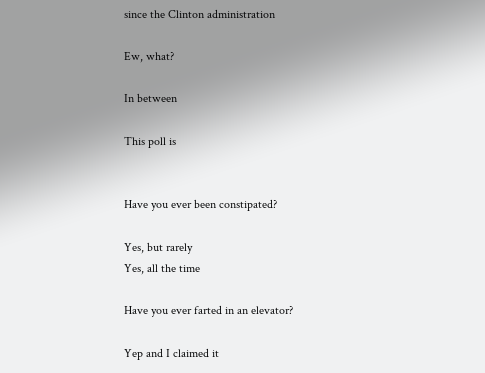since the Clinton administration

Ew, what?

In between

This poll is


Have you ever been constipated?

Yes, but rarely
Yes, all the time

Have you ever farted in an elevator?

Yep and I claimed it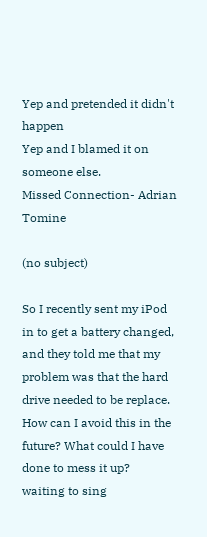Yep and pretended it didn't happen
Yep and I blamed it on someone else.
Missed Connection- Adrian Tomine

(no subject)

So I recently sent my iPod in to get a battery changed, and they told me that my problem was that the hard drive needed to be replace. How can I avoid this in the future? What could I have done to mess it up?
waiting to sing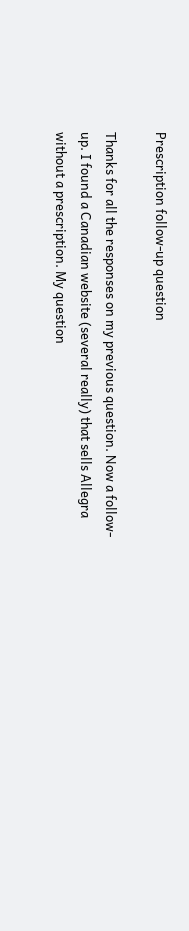Prescription follow-up question

Thanks for all the responses on my previous question. Now a follow-up. I found a Canadian website (several really) that sells Allegra without a prescription. My question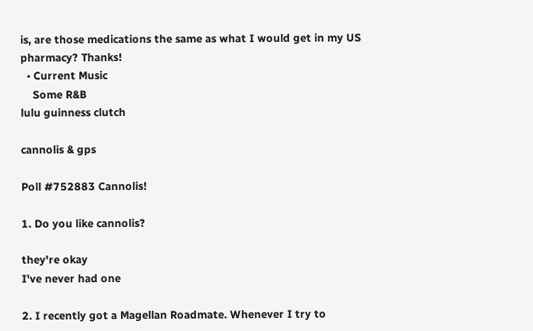is, are those medications the same as what I would get in my US pharmacy? Thanks!
  • Current Music
    Some R&B
lulu guinness clutch

cannolis & gps

Poll #752883 Cannolis!

1. Do you like cannolis?

they're okay
I've never had one

2. I recently got a Magellan Roadmate. Whenever I try to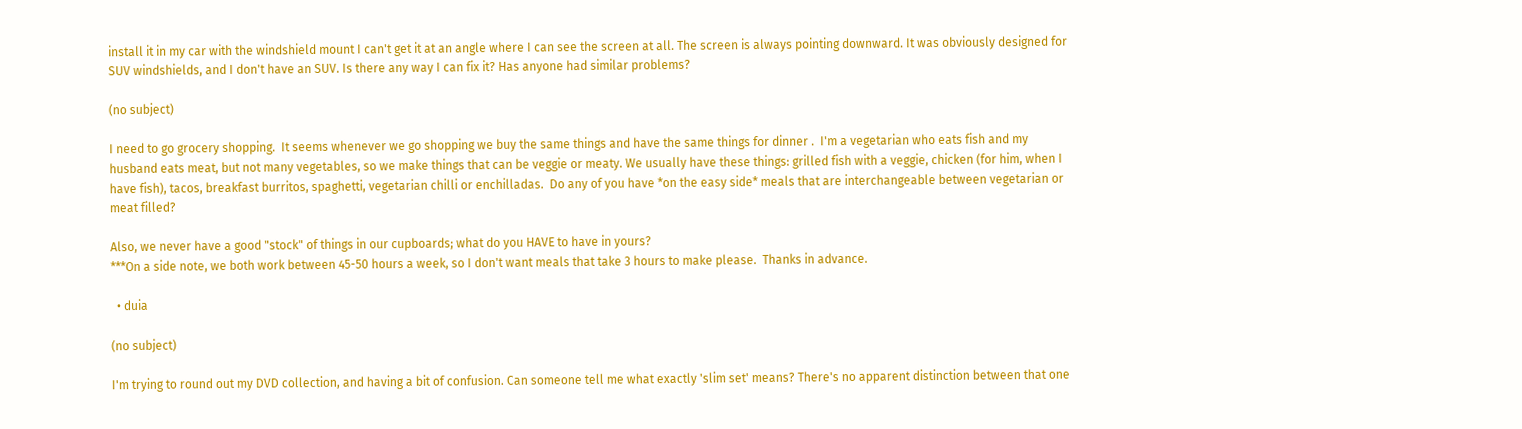install it in my car with the windshield mount I can't get it at an angle where I can see the screen at all. The screen is always pointing downward. It was obviously designed for SUV windshields, and I don't have an SUV. Is there any way I can fix it? Has anyone had similar problems?

(no subject)

I need to go grocery shopping.  It seems whenever we go shopping we buy the same things and have the same things for dinner .  I'm a vegetarian who eats fish and my husband eats meat, but not many vegetables, so we make things that can be veggie or meaty. We usually have these things: grilled fish with a veggie, chicken (for him, when I have fish), tacos, breakfast burritos, spaghetti, vegetarian chilli or enchilladas.  Do any of you have *on the easy side* meals that are interchangeable between vegetarian or meat filled?

Also, we never have a good "stock" of things in our cupboards; what do you HAVE to have in yours?
***On a side note, we both work between 45-50 hours a week, so I don't want meals that take 3 hours to make please.  Thanks in advance.

  • duia

(no subject)

I'm trying to round out my DVD collection, and having a bit of confusion. Can someone tell me what exactly 'slim set' means? There's no apparent distinction between that one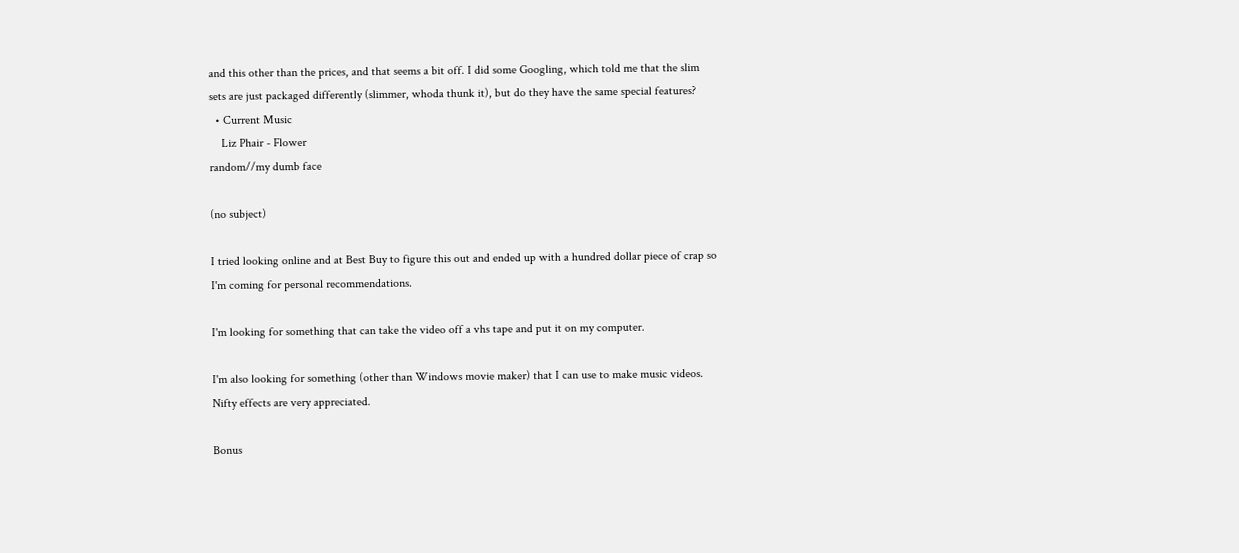and this other than the prices, and that seems a bit off. I did some Googling, which told me that the slim sets are just packaged differently (slimmer, whoda thunk it), but do they have the same special features?
  • Current Music
    Liz Phair - Flower
random//my dumb face

(no subject)

I tried looking online and at Best Buy to figure this out and ended up with a hundred dollar piece of crap so I'm coming for personal recommendations.

I'm looking for something that can take the video off a vhs tape and put it on my computer.

I'm also looking for something (other than Windows movie maker) that I can use to make music videos. Nifty effects are very appreciated.

Bonus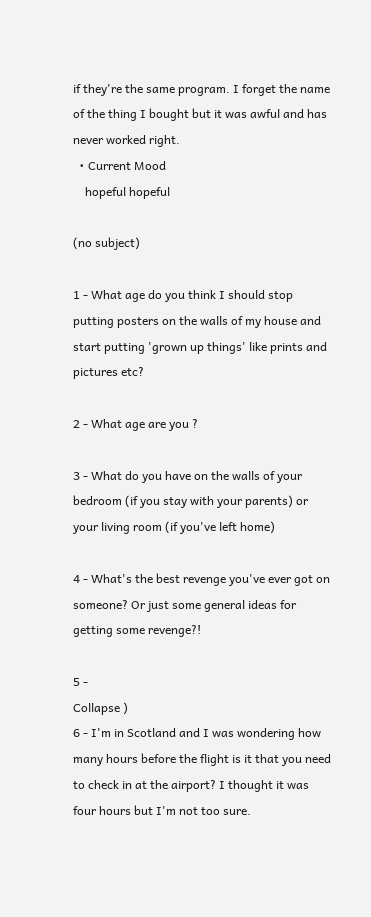if they're the same program. I forget the name of the thing I bought but it was awful and has never worked right.
  • Current Mood
    hopeful hopeful

(no subject)

1 - What age do you think I should stop putting posters on the walls of my house and start putting 'grown up things' like prints and pictures etc?

2 - What age are you ?

3 - What do you have on the walls of your bedroom (if you stay with your parents) or your living room (if you've left home)

4 - What's the best revenge you've ever got on someone? Or just some general ideas for getting some revenge?!

5 -
Collapse )
6 - I'm in Scotland and I was wondering how many hours before the flight is it that you need to check in at the airport? I thought it was four hours but I'm not too sure.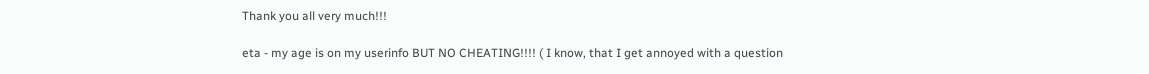Thank you all very much!!!

eta - my age is on my userinfo BUT NO CHEATING!!!! ( I know, that I get annoyed with a question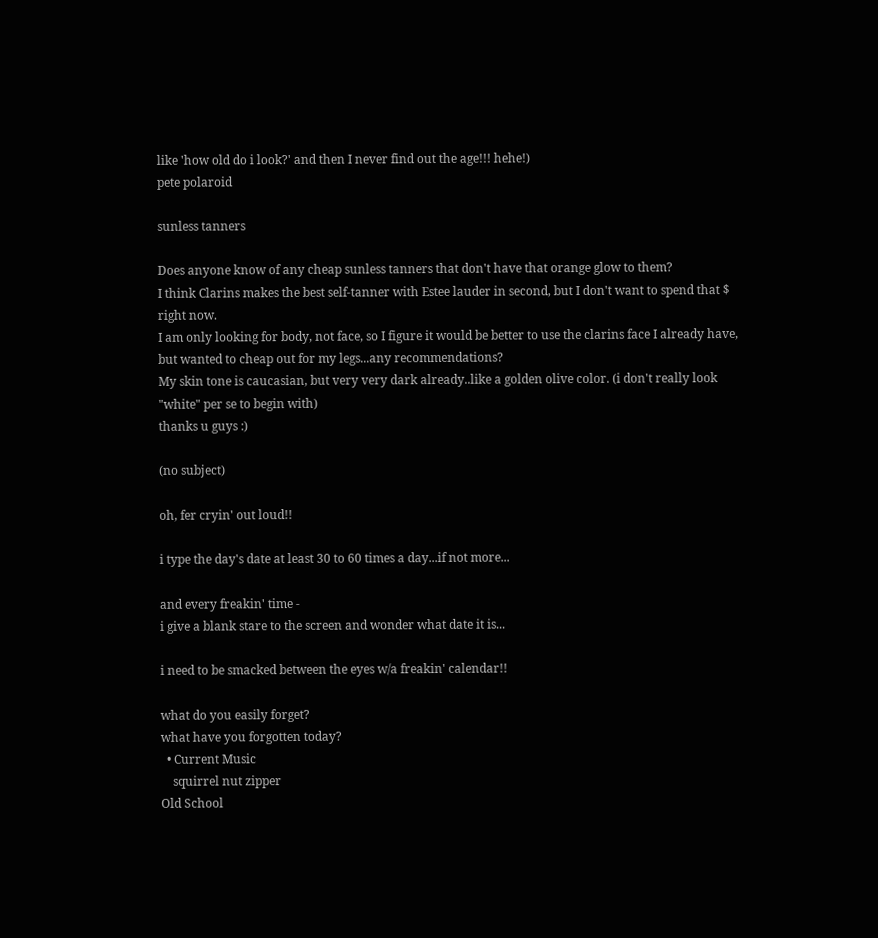like 'how old do i look?' and then I never find out the age!!! hehe!)
pete polaroid

sunless tanners

Does anyone know of any cheap sunless tanners that don't have that orange glow to them?
I think Clarins makes the best self-tanner with Estee lauder in second, but I don't want to spend that $ right now.
I am only looking for body, not face, so I figure it would be better to use the clarins face I already have, but wanted to cheap out for my legs...any recommendations?
My skin tone is caucasian, but very very dark already..like a golden olive color. (i don't really look "white" per se to begin with)
thanks u guys :)

(no subject)

oh, fer cryin' out loud!!

i type the day's date at least 30 to 60 times a day...if not more...

and every freakin' time -
i give a blank stare to the screen and wonder what date it is...

i need to be smacked between the eyes w/a freakin' calendar!!

what do you easily forget?
what have you forgotten today?
  • Current Music
    squirrel nut zipper
Old School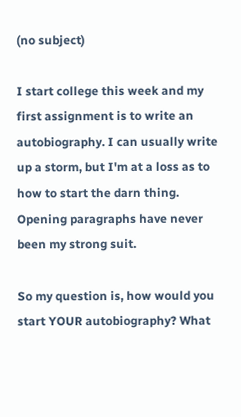(no subject)

I start college this week and my first assignment is to write an autobiography. I can usually write up a storm, but I'm at a loss as to how to start the darn thing. Opening paragraphs have never been my strong suit.

So my question is, how would you start YOUR autobiography? What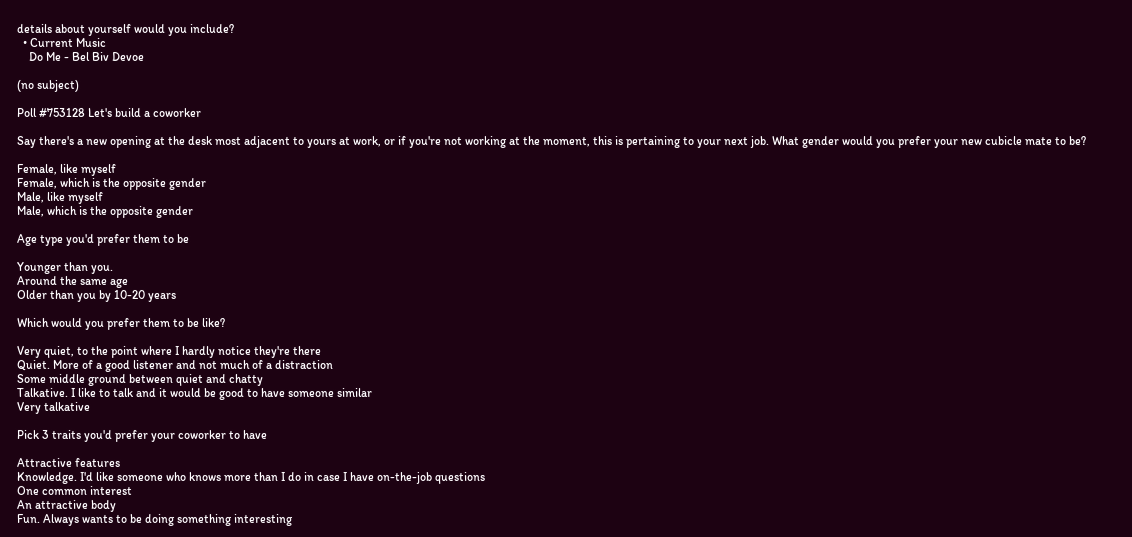details about yourself would you include?
  • Current Music
    Do Me - Bel Biv Devoe

(no subject)

Poll #753128 Let's build a coworker

Say there's a new opening at the desk most adjacent to yours at work, or if you're not working at the moment, this is pertaining to your next job. What gender would you prefer your new cubicle mate to be?

Female, like myself
Female, which is the opposite gender
Male, like myself
Male, which is the opposite gender

Age type you'd prefer them to be

Younger than you.
Around the same age
Older than you by 10-20 years

Which would you prefer them to be like?

Very quiet, to the point where I hardly notice they're there
Quiet. More of a good listener and not much of a distraction
Some middle ground between quiet and chatty
Talkative. I like to talk and it would be good to have someone similar
Very talkative

Pick 3 traits you'd prefer your coworker to have

Attractive features
Knowledge. I'd like someone who knows more than I do in case I have on-the-job questions
One common interest
An attractive body
Fun. Always wants to be doing something interesting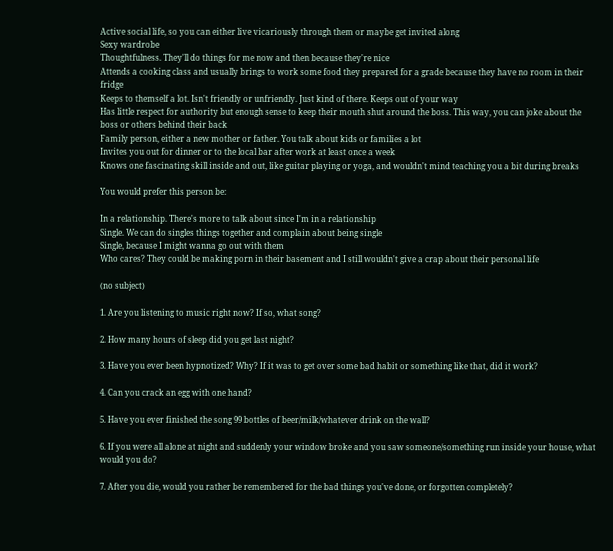Active social life, so you can either live vicariously through them or maybe get invited along
Sexy wardrobe
Thoughtfulness. They'll do things for me now and then because they're nice
Attends a cooking class and usually brings to work some food they prepared for a grade because they have no room in their fridge
Keeps to themself a lot. Isn't friendly or unfriendly. Just kind of there. Keeps out of your way
Has little respect for authority but enough sense to keep their mouth shut around the boss. This way, you can joke about the boss or others behind their back
Family person, either a new mother or father. You talk about kids or families a lot
Invites you out for dinner or to the local bar after work at least once a week
Knows one fascinating skill inside and out, like guitar playing or yoga, and wouldn't mind teaching you a bit during breaks

You would prefer this person be:

In a relationship. There's more to talk about since I'm in a relationship
Single. We can do singles things together and complain about being single
Single, because I might wanna go out with them
Who cares? They could be making porn in their basement and I still wouldn't give a crap about their personal life

(no subject)

1. Are you listening to music right now? If so, what song?

2. How many hours of sleep did you get last night?

3. Have you ever been hypnotized? Why? If it was to get over some bad habit or something like that, did it work?

4. Can you crack an egg with one hand?

5. Have you ever finished the song 99 bottles of beer/milk/whatever drink on the wall?

6. If you were all alone at night and suddenly your window broke and you saw someone/something run inside your house, what would you do?

7. After you die, would you rather be remembered for the bad things you've done, or forgotten completely?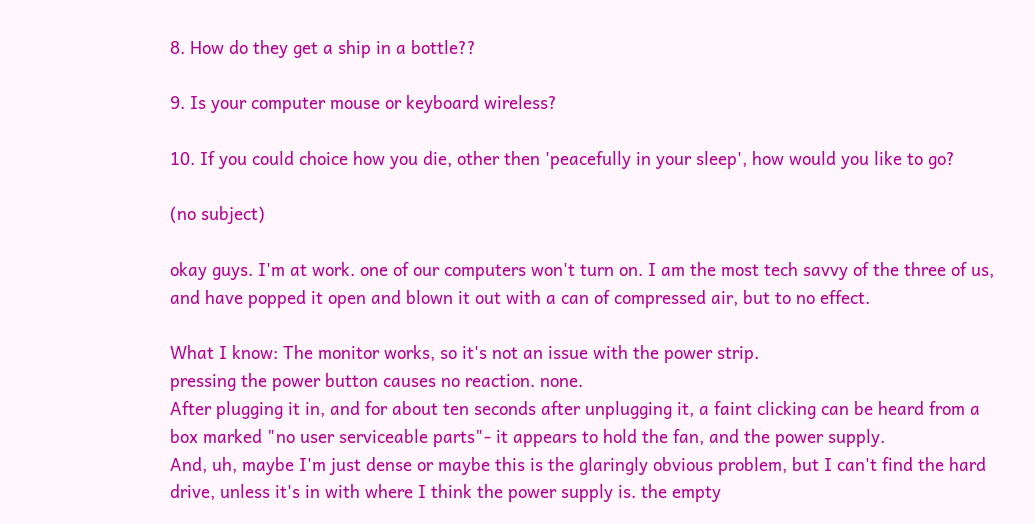8. How do they get a ship in a bottle??

9. Is your computer mouse or keyboard wireless?

10. If you could choice how you die, other then 'peacefully in your sleep', how would you like to go?

(no subject)

okay guys. I'm at work. one of our computers won't turn on. I am the most tech savvy of the three of us, and have popped it open and blown it out with a can of compressed air, but to no effect.

What I know: The monitor works, so it's not an issue with the power strip.
pressing the power button causes no reaction. none.
After plugging it in, and for about ten seconds after unplugging it, a faint clicking can be heard from a box marked "no user serviceable parts"- it appears to hold the fan, and the power supply.
And, uh, maybe I'm just dense or maybe this is the glaringly obvious problem, but I can't find the hard drive, unless it's in with where I think the power supply is. the empty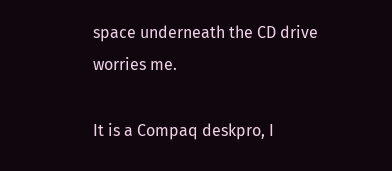space underneath the CD drive worries me.

It is a Compaq deskpro, I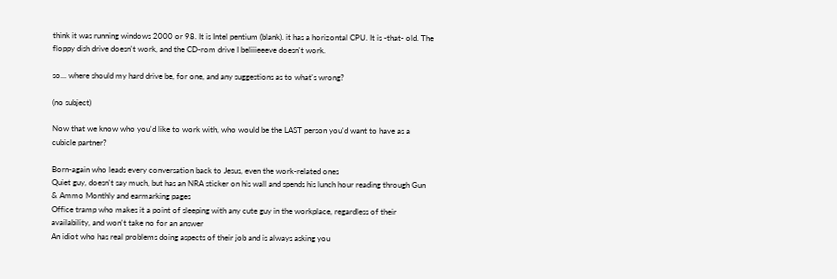think it was running windows 2000 or 98. It is Intel pentium (blank). it has a horizontal CPU. It is -that- old. The floppy dish drive doesn't work, and the CD-rom drive I beliiieeeve doesn't work.

so... where should my hard drive be, for one, and any suggestions as to what's wrong?

(no subject)

Now that we know who you'd like to work with, who would be the LAST person you'd want to have as a cubicle partner?

Born-again who leads every conversation back to Jesus, even the work-related ones
Quiet guy, doesn't say much, but has an NRA sticker on his wall and spends his lunch hour reading through Gun & Ammo Monthly and earmarking pages
Office tramp who makes it a point of sleeping with any cute guy in the workplace, regardless of their availability, and won't take no for an answer
An idiot who has real problems doing aspects of their job and is always asking you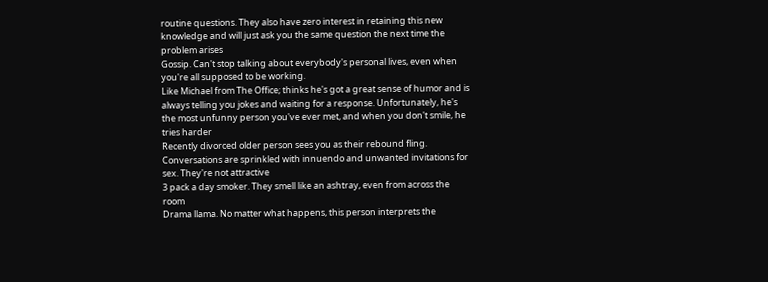routine questions. They also have zero interest in retaining this new knowledge and will just ask you the same question the next time the problem arises
Gossip. Can't stop talking about everybody's personal lives, even when you're all supposed to be working.
Like Michael from The Office; thinks he's got a great sense of humor and is always telling you jokes and waiting for a response. Unfortunately, he's the most unfunny person you've ever met, and when you don't smile, he tries harder
Recently divorced older person sees you as their rebound fling. Conversations are sprinkled with innuendo and unwanted invitations for sex. They're not attractive
3 pack a day smoker. They smell like an ashtray, even from across the room
Drama llama. No matter what happens, this person interprets the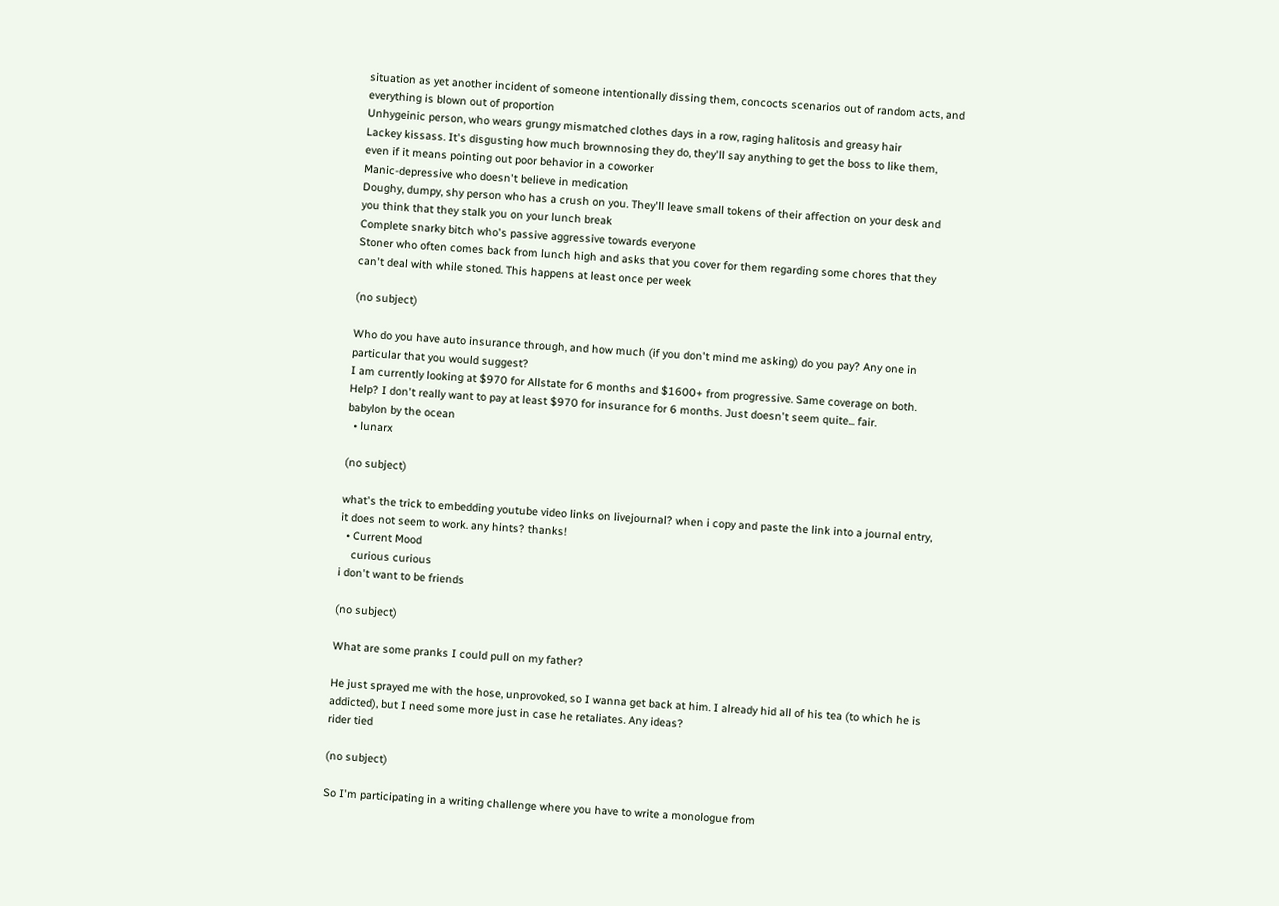situation as yet another incident of someone intentionally dissing them, concocts scenarios out of random acts, and everything is blown out of proportion
Unhygeinic person, who wears grungy mismatched clothes days in a row, raging halitosis and greasy hair
Lackey kissass. It's disgusting how much brownnosing they do, they'll say anything to get the boss to like them, even if it means pointing out poor behavior in a coworker
Manic-depressive who doesn't believe in medication
Doughy, dumpy, shy person who has a crush on you. They'll leave small tokens of their affection on your desk and you think that they stalk you on your lunch break
Complete snarky bitch who's passive aggressive towards everyone
Stoner who often comes back from lunch high and asks that you cover for them regarding some chores that they can't deal with while stoned. This happens at least once per week

(no subject)

Who do you have auto insurance through, and how much (if you don't mind me asking) do you pay? Any one in particular that you would suggest?
I am currently looking at $970 for Allstate for 6 months and $1600+ from progressive. Same coverage on both. Help? I don't really want to pay at least $970 for insurance for 6 months. Just doesn't seem quite... fair.
babylon by the ocean
  • lunarx

(no subject)

what's the trick to embedding youtube video links on livejournal? when i copy and paste the link into a journal entry, it does not seem to work. any hints? thanks!
  • Current Mood
    curious curious
i don't want to be friends

(no subject)

What are some pranks I could pull on my father?

He just sprayed me with the hose, unprovoked, so I wanna get back at him. I already hid all of his tea (to which he is addicted), but I need some more just in case he retaliates. Any ideas?
rider tied

(no subject)

So I'm participating in a writing challenge where you have to write a monologue from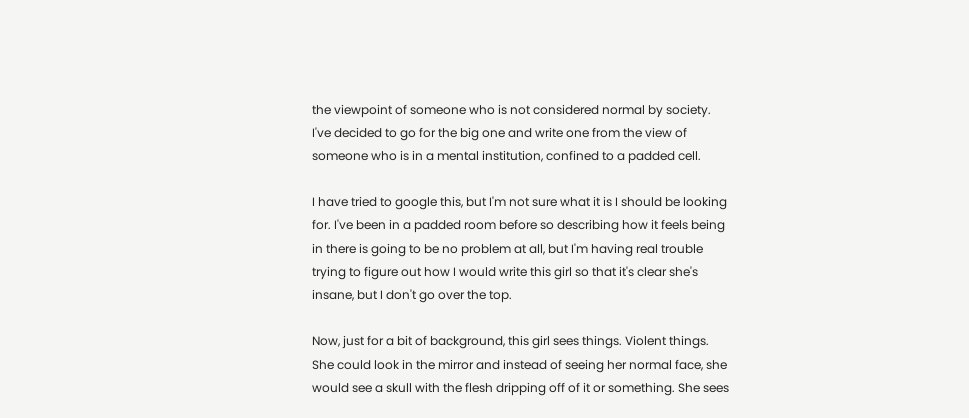the viewpoint of someone who is not considered normal by society. I've decided to go for the big one and write one from the view of someone who is in a mental institution, confined to a padded cell.

I have tried to google this, but I'm not sure what it is I should be looking for. I've been in a padded room before so describing how it feels being in there is going to be no problem at all, but I'm having real trouble trying to figure out how I would write this girl so that it's clear she's insane, but I don't go over the top.

Now, just for a bit of background, this girl sees things. Violent things. She could look in the mirror and instead of seeing her normal face, she would see a skull with the flesh dripping off of it or something. She sees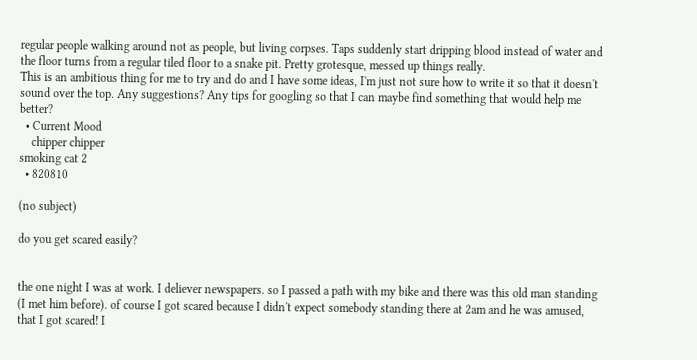regular people walking around not as people, but living corpses. Taps suddenly start dripping blood instead of water and the floor turns from a regular tiled floor to a snake pit. Pretty grotesque, messed up things really.
This is an ambitious thing for me to try and do and I have some ideas, I'm just not sure how to write it so that it doesn't sound over the top. Any suggestions? Any tips for googling so that I can maybe find something that would help me better?
  • Current Mood
    chipper chipper
smoking cat 2
  • 820810

(no subject)

do you get scared easily?


the one night I was at work. I deliever newspapers. so I passed a path with my bike and there was this old man standing (I met him before). of course I got scared because I didn't expect somebody standing there at 2am and he was amused, that I got scared! I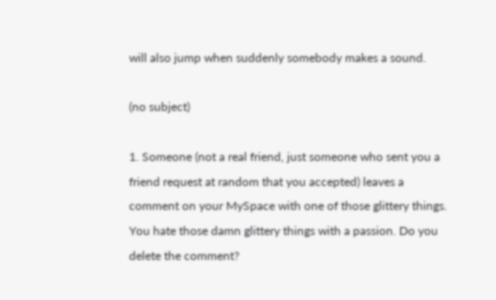will also jump when suddenly somebody makes a sound.

(no subject)

1. Someone (not a real friend, just someone who sent you a friend request at random that you accepted) leaves a comment on your MySpace with one of those glittery things. You hate those damn glittery things with a passion. Do you delete the comment?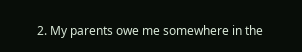2. My parents owe me somewhere in the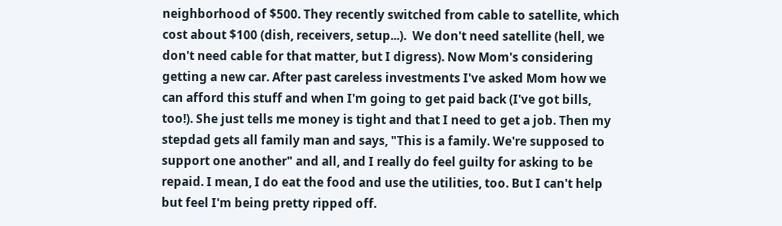neighborhood of $500. They recently switched from cable to satellite, which cost about $100 (dish, receivers, setup...).  We don't need satellite (hell, we don't need cable for that matter, but I digress). Now Mom's considering getting a new car. After past careless investments I've asked Mom how we can afford this stuff and when I'm going to get paid back (I've got bills, too!). She just tells me money is tight and that I need to get a job. Then my stepdad gets all family man and says, "This is a family. We're supposed to support one another" and all, and I really do feel guilty for asking to be repaid. I mean, I do eat the food and use the utilities, too. But I can't help but feel I'm being pretty ripped off.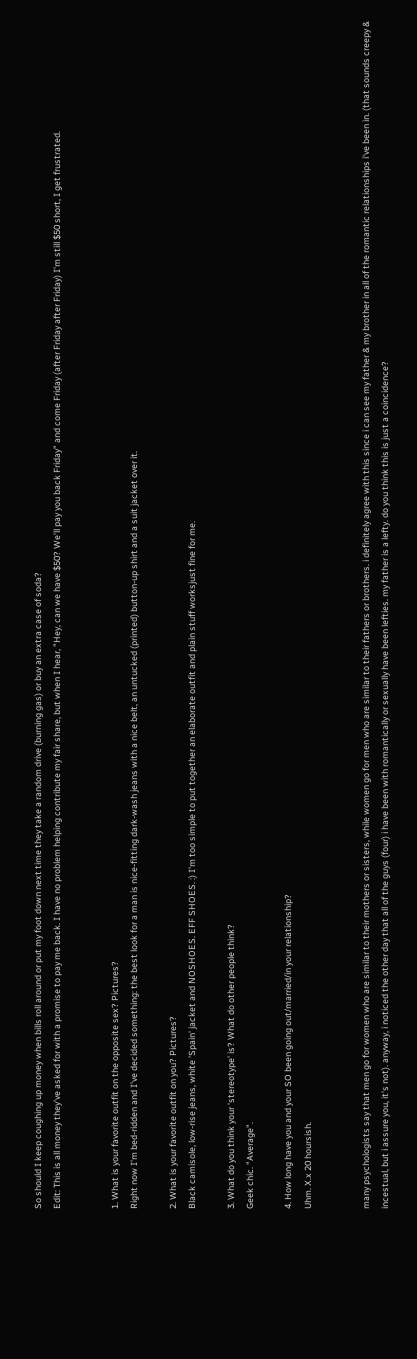So should I keep coughing up money when bills roll around or put my foot down next time they take a random drive (burning gas) or buy an extra case of soda?
Edit: This is all money they've asked for with a promise to pay me back. I have no problem helping contribute my fair share, but when I hear, "Hey, can we have $50? We'll pay you back Friday" and come Friday (after Friday after Friday) I'm still $50 short, I get frustrated.


1. What is your favorite outfit on the opposite sex? Pictures?
Right now I'm bed-ridden and I've decided something: the best look for a man is nice-fitting dark-wash jeans with a nice belt, an untucked (printed) button-up shirt and a suit jacket over it.

2. What is your favorite outfit on you? Pictures?
Black camisole, low-rise jeans, white 'Spain' jacket and NOSHOES. EFF SHOES. :) I'm too simple to put together an elaborate outfit and plain stuff worksjust fine for me.

3. What do you think your 'stereotype' is? What do other people think?
Geek chic. "Average".

4. How long have you and your SO been going out/married/in your relationship?
Uhm. X.x 20 hoursish.


many psychologists say that men go for women who are similar to their mothers or sisters, while women go for men who are similar to their fathers or brothers. i definitely agree with this since i can see my father & my brother in all of the romantic relationships i've been in. (that sounds creepy & incestual, but i assure you, it's not). anyway, i noticed the other day that all of the guys (four) i have been with romantically or sexually have been lefties. my father is a lefty. do you think this is just a coincidence?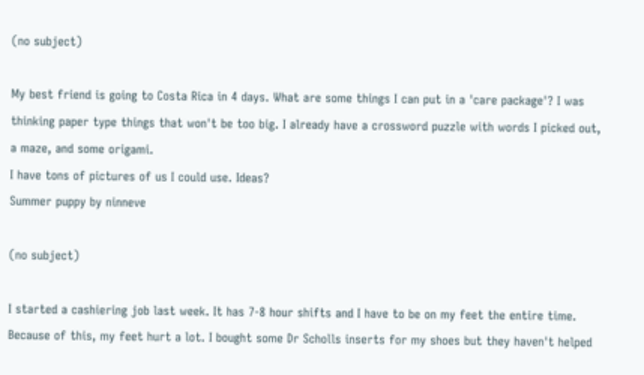(no subject)

My best friend is going to Costa Rica in 4 days. What are some things I can put in a 'care package'? I was thinking paper type things that won't be too big. I already have a crossword puzzle with words I picked out, a maze, and some origami.
I have tons of pictures of us I could use. Ideas?
Summer puppy by ninneve

(no subject)

I started a cashiering job last week. It has 7-8 hour shifts and I have to be on my feet the entire time. Because of this, my feet hurt a lot. I bought some Dr Scholls inserts for my shoes but they haven't helped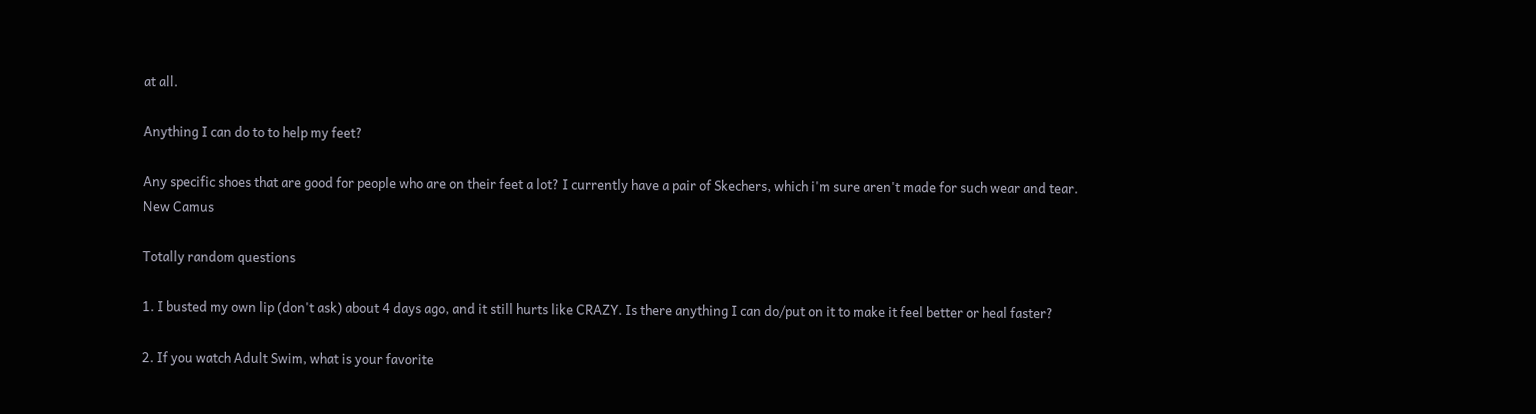at all.

Anything I can do to to help my feet?

Any specific shoes that are good for people who are on their feet a lot? I currently have a pair of Skechers, which i'm sure aren't made for such wear and tear.
New Camus

Totally random questions

1. I busted my own lip (don't ask) about 4 days ago, and it still hurts like CRAZY. Is there anything I can do/put on it to make it feel better or heal faster?

2. If you watch Adult Swim, what is your favorite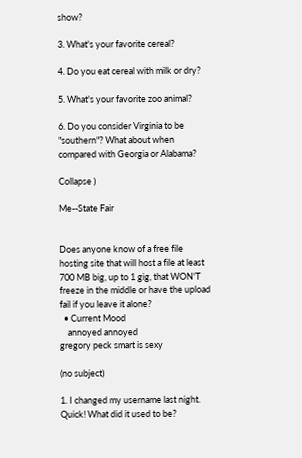show?

3. What's your favorite cereal?

4. Do you eat cereal with milk or dry?

5. What's your favorite zoo animal?

6. Do you consider Virginia to be "southern"? What about when compared with Georgia or Alabama?

Collapse )

Me--State Fair


Does anyone know of a free file hosting site that will host a file at least 700 MB big, up to 1 gig, that WON'T freeze in the middle or have the upload fail if you leave it alone?
  • Current Mood
    annoyed annoyed
gregory peck smart is sexy

(no subject)

1. I changed my username last night. Quick! What did it used to be?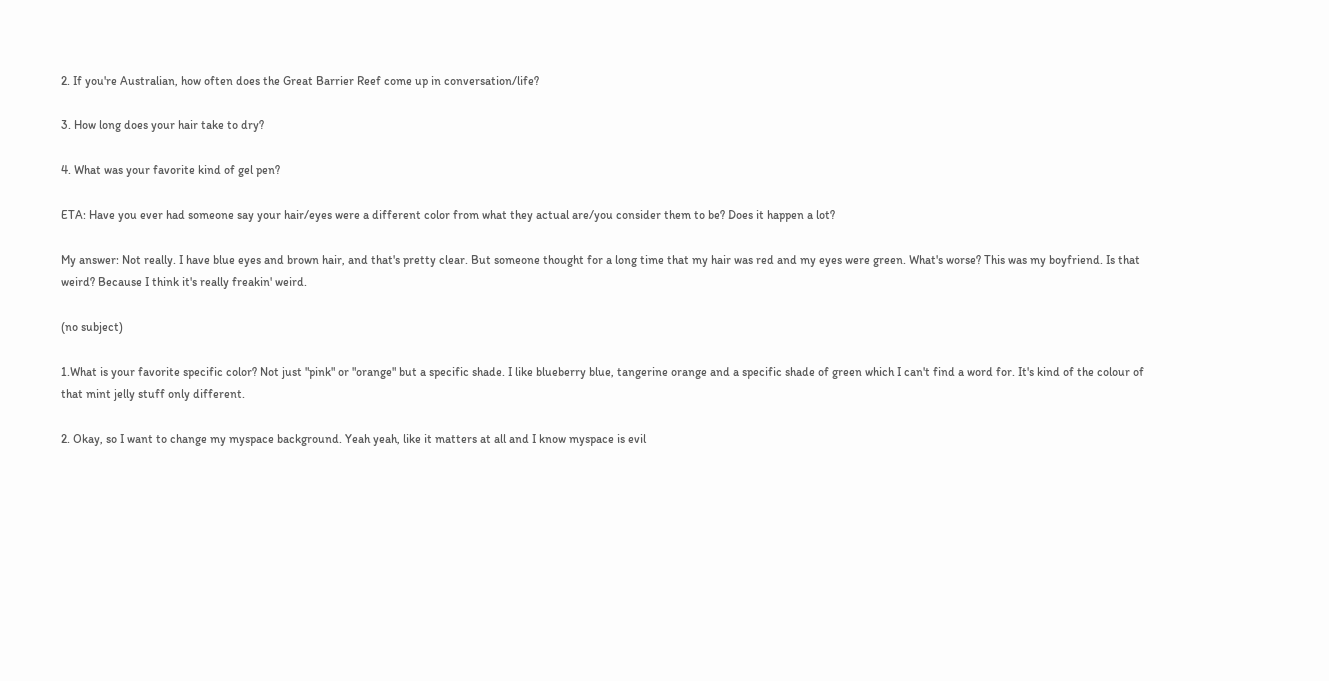2. If you're Australian, how often does the Great Barrier Reef come up in conversation/life?

3. How long does your hair take to dry?

4. What was your favorite kind of gel pen?

ETA: Have you ever had someone say your hair/eyes were a different color from what they actual are/you consider them to be? Does it happen a lot?

My answer: Not really. I have blue eyes and brown hair, and that's pretty clear. But someone thought for a long time that my hair was red and my eyes were green. What's worse? This was my boyfriend. Is that weird? Because I think it's really freakin' weird.

(no subject)

1.What is your favorite specific color? Not just "pink" or "orange" but a specific shade. I like blueberry blue, tangerine orange and a specific shade of green which I can't find a word for. It's kind of the colour of that mint jelly stuff only different.

2. Okay, so I want to change my myspace background. Yeah yeah, like it matters at all and I know myspace is evil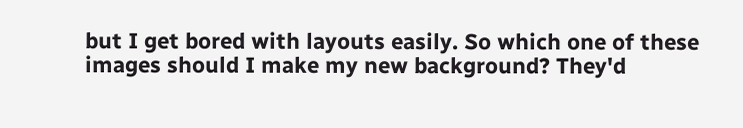but I get bored with layouts easily. So which one of these images should I make my new background? They'd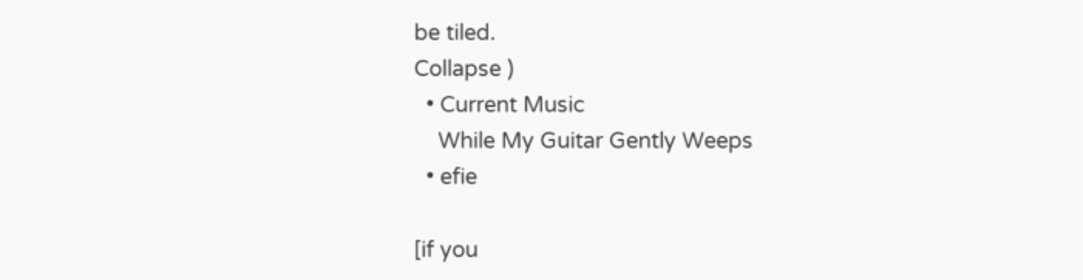be tiled.
Collapse )
  • Current Music
    While My Guitar Gently Weeps
  • efie

[if you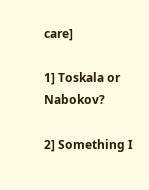care]

1] Toskala or Nabokov?

2] Something I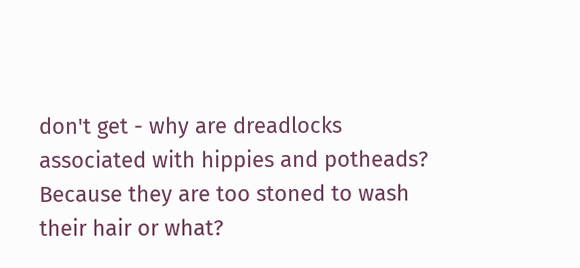don't get - why are dreadlocks associated with hippies and potheads? Because they are too stoned to wash their hair or what?